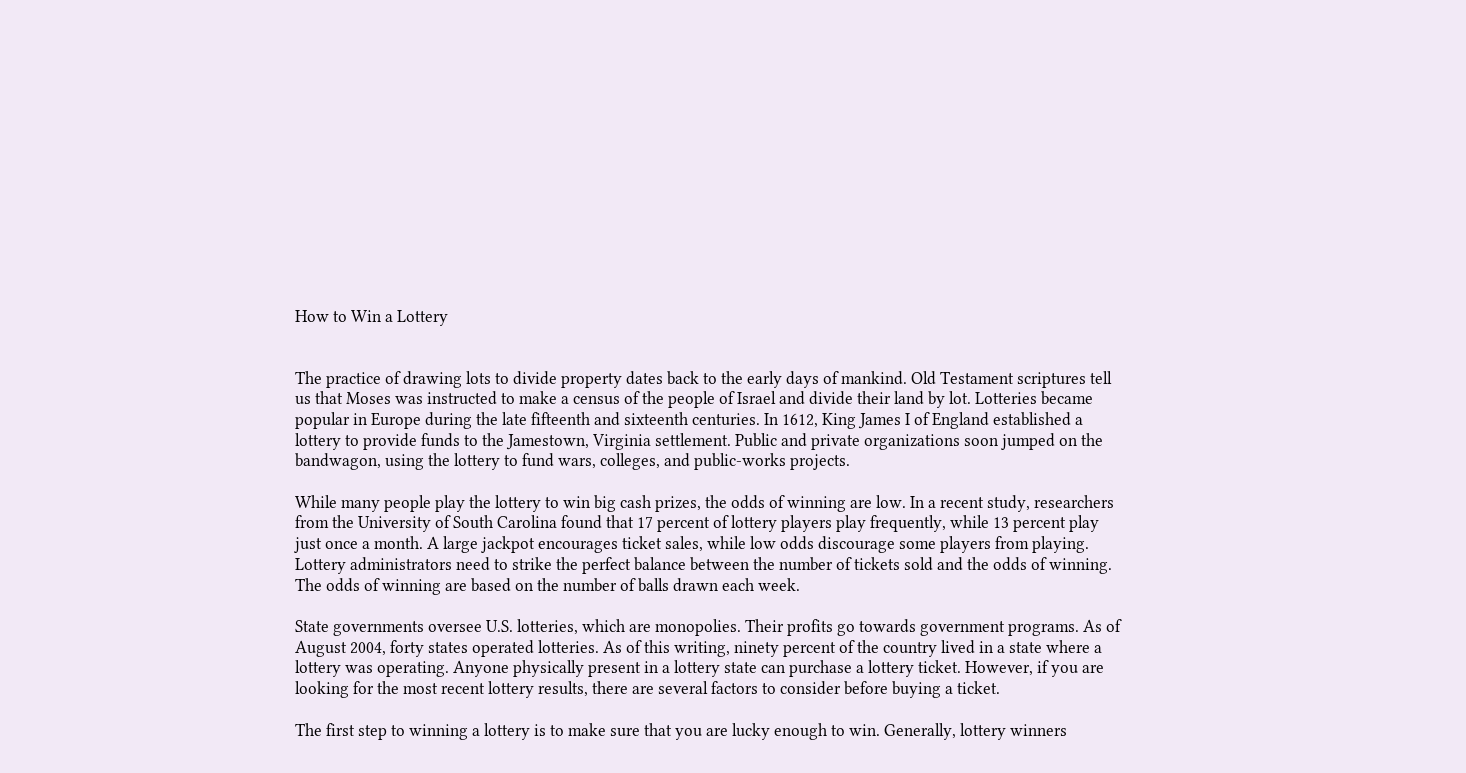How to Win a Lottery


The practice of drawing lots to divide property dates back to the early days of mankind. Old Testament scriptures tell us that Moses was instructed to make a census of the people of Israel and divide their land by lot. Lotteries became popular in Europe during the late fifteenth and sixteenth centuries. In 1612, King James I of England established a lottery to provide funds to the Jamestown, Virginia settlement. Public and private organizations soon jumped on the bandwagon, using the lottery to fund wars, colleges, and public-works projects.

While many people play the lottery to win big cash prizes, the odds of winning are low. In a recent study, researchers from the University of South Carolina found that 17 percent of lottery players play frequently, while 13 percent play just once a month. A large jackpot encourages ticket sales, while low odds discourage some players from playing. Lottery administrators need to strike the perfect balance between the number of tickets sold and the odds of winning. The odds of winning are based on the number of balls drawn each week.

State governments oversee U.S. lotteries, which are monopolies. Their profits go towards government programs. As of August 2004, forty states operated lotteries. As of this writing, ninety percent of the country lived in a state where a lottery was operating. Anyone physically present in a lottery state can purchase a lottery ticket. However, if you are looking for the most recent lottery results, there are several factors to consider before buying a ticket.

The first step to winning a lottery is to make sure that you are lucky enough to win. Generally, lottery winners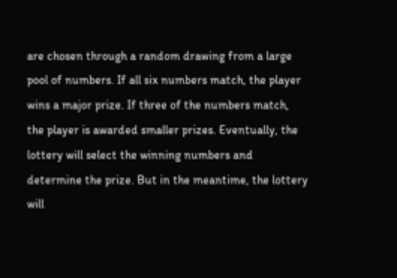are chosen through a random drawing from a large pool of numbers. If all six numbers match, the player wins a major prize. If three of the numbers match, the player is awarded smaller prizes. Eventually, the lottery will select the winning numbers and determine the prize. But in the meantime, the lottery will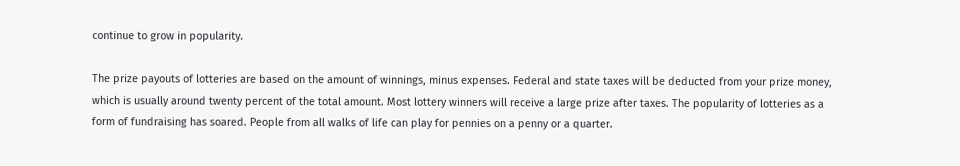continue to grow in popularity.

The prize payouts of lotteries are based on the amount of winnings, minus expenses. Federal and state taxes will be deducted from your prize money, which is usually around twenty percent of the total amount. Most lottery winners will receive a large prize after taxes. The popularity of lotteries as a form of fundraising has soared. People from all walks of life can play for pennies on a penny or a quarter.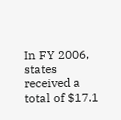In FY 2006, states received a total of $17.1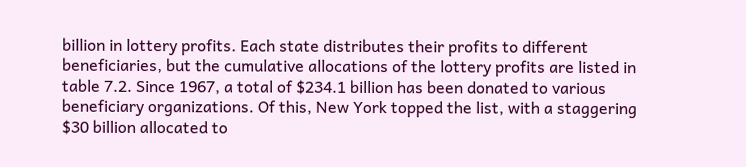billion in lottery profits. Each state distributes their profits to different beneficiaries, but the cumulative allocations of the lottery profits are listed in table 7.2. Since 1967, a total of $234.1 billion has been donated to various beneficiary organizations. Of this, New York topped the list, with a staggering $30 billion allocated to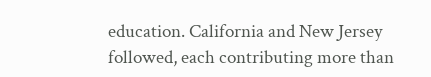education. California and New Jersey followed, each contributing more than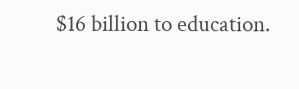$16 billion to education.